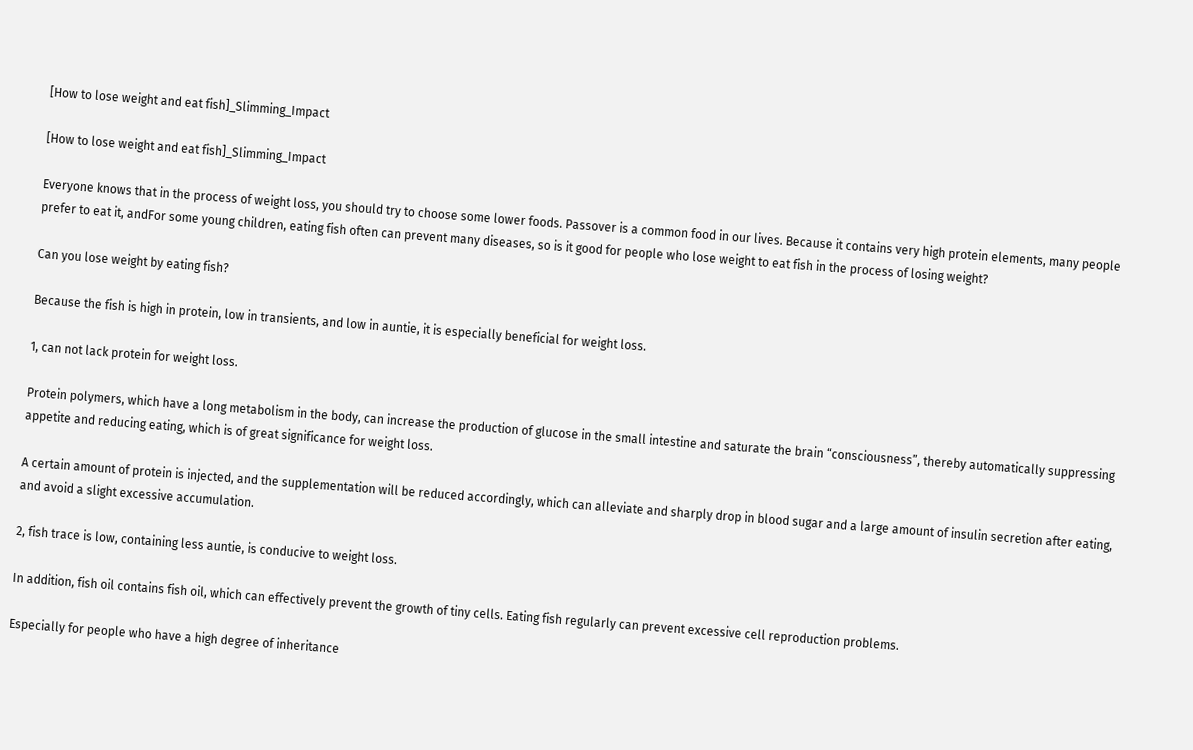[How to lose weight and eat fish]_Slimming_Impact

[How to lose weight and eat fish]_Slimming_Impact

Everyone knows that in the process of weight loss, you should try to choose some lower foods. Passover is a common food in our lives. Because it contains very high protein elements, many people prefer to eat it, andFor some young children, eating fish often can prevent many diseases, so is it good for people who lose weight to eat fish in the process of losing weight?

Can you lose weight by eating fish?

Because the fish is high in protein, low in transients, and low in auntie, it is especially beneficial for weight loss.

1, can not lack protein for weight loss.

Protein polymers, which have a long metabolism in the body, can increase the production of glucose in the small intestine and saturate the brain “consciousness”, thereby automatically suppressing appetite and reducing eating, which is of great significance for weight loss.

A certain amount of protein is injected, and the supplementation will be reduced accordingly, which can alleviate and sharply drop in blood sugar and a large amount of insulin secretion after eating, and avoid a slight excessive accumulation.

2, fish trace is low, containing less auntie, is conducive to weight loss.

In addition, fish oil contains fish oil, which can effectively prevent the growth of tiny cells. Eating fish regularly can prevent excessive cell reproduction problems.

Especially for people who have a high degree of inheritance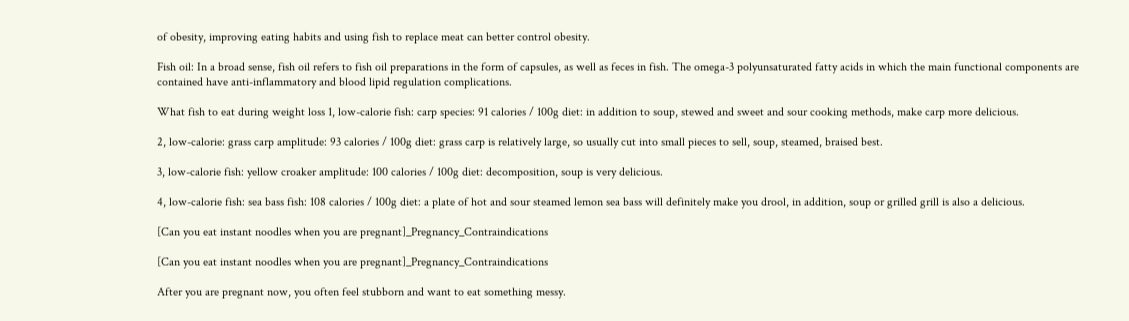of obesity, improving eating habits and using fish to replace meat can better control obesity.

Fish oil: In a broad sense, fish oil refers to fish oil preparations in the form of capsules, as well as feces in fish. The omega-3 polyunsaturated fatty acids in which the main functional components are contained have anti-inflammatory and blood lipid regulation complications.

What fish to eat during weight loss 1, low-calorie fish: carp species: 91 calories / 100g diet: in addition to soup, stewed and sweet and sour cooking methods, make carp more delicious.

2, low-calorie: grass carp amplitude: 93 calories / 100g diet: grass carp is relatively large, so usually cut into small pieces to sell, soup, steamed, braised best.

3, low-calorie fish: yellow croaker amplitude: 100 calories / 100g diet: decomposition, soup is very delicious.

4, low-calorie fish: sea bass fish: 108 calories / 100g diet: a plate of hot and sour steamed lemon sea bass will definitely make you drool, in addition, soup or grilled grill is also a delicious.

[Can you eat instant noodles when you are pregnant]_Pregnancy_Contraindications

[Can you eat instant noodles when you are pregnant]_Pregnancy_Contraindications

After you are pregnant now, you often feel stubborn and want to eat something messy.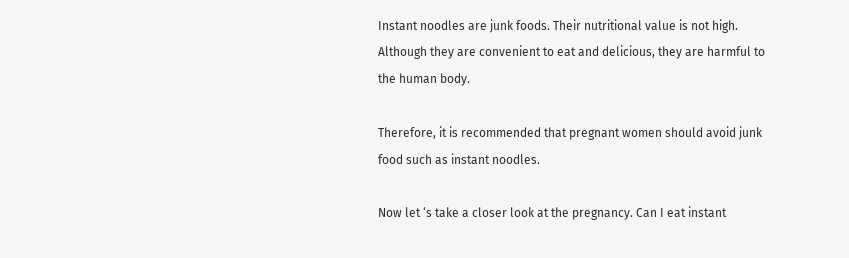Instant noodles are junk foods. Their nutritional value is not high. Although they are convenient to eat and delicious, they are harmful to the human body.

Therefore, it is recommended that pregnant women should avoid junk food such as instant noodles.

Now let ‘s take a closer look at the pregnancy. Can I eat instant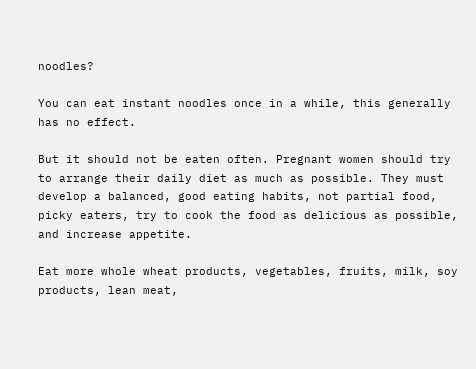noodles?

You can eat instant noodles once in a while, this generally has no effect.

But it should not be eaten often. Pregnant women should try to arrange their daily diet as much as possible. They must develop a balanced, good eating habits, not partial food, picky eaters, try to cook the food as delicious as possible, and increase appetite.

Eat more whole wheat products, vegetables, fruits, milk, soy products, lean meat,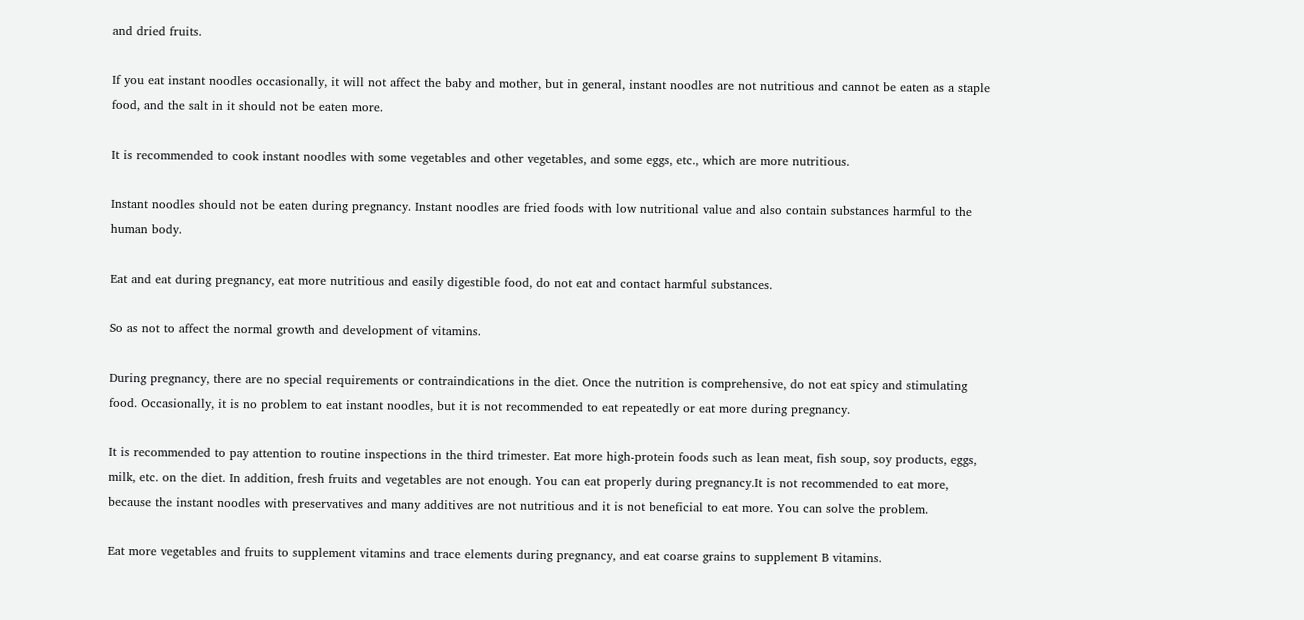and dried fruits.

If you eat instant noodles occasionally, it will not affect the baby and mother, but in general, instant noodles are not nutritious and cannot be eaten as a staple food, and the salt in it should not be eaten more.

It is recommended to cook instant noodles with some vegetables and other vegetables, and some eggs, etc., which are more nutritious.

Instant noodles should not be eaten during pregnancy. Instant noodles are fried foods with low nutritional value and also contain substances harmful to the human body.

Eat and eat during pregnancy, eat more nutritious and easily digestible food, do not eat and contact harmful substances.

So as not to affect the normal growth and development of vitamins.

During pregnancy, there are no special requirements or contraindications in the diet. Once the nutrition is comprehensive, do not eat spicy and stimulating food. Occasionally, it is no problem to eat instant noodles, but it is not recommended to eat repeatedly or eat more during pregnancy.

It is recommended to pay attention to routine inspections in the third trimester. Eat more high-protein foods such as lean meat, fish soup, soy products, eggs, milk, etc. on the diet. In addition, fresh fruits and vegetables are not enough. You can eat properly during pregnancy.It is not recommended to eat more, because the instant noodles with preservatives and many additives are not nutritious and it is not beneficial to eat more. You can solve the problem.

Eat more vegetables and fruits to supplement vitamins and trace elements during pregnancy, and eat coarse grains to supplement B vitamins.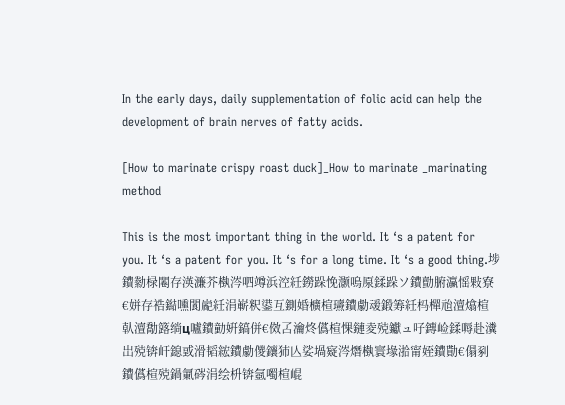In the early days, daily supplementation of folic acid can help the development of brain nerves of fatty acids.

[How to marinate crispy roast duck]_How to marinate _marinating method

This is the most important thing in the world. It ‘s a patent for you. It ‘s a patent for you. It ‘s for a long time. It ‘s a good thing.埗鐨勬椂闂存渶濂芥槸涔呬竴浜涳紝鐒跺悗灏嗚厡鍒跺ソ鐨勯腑瀛愮敤寮€姘存祰鐑嚑閬嶏紝涓嶄粎鍙互鍘婚櫎楦瓙鐨勮叆鍛筹紝杩樿兘澶熻楦倝澶勪簬绱ц嚧鐨勭姸鎬併€傚叾瀹炵儰楦惈鏈夌殑钀ュ吇鏄崄鍒嗕赴瀵岀殑锛屽鎴戜滑韬綋鐨勮儍鑲犻亾娑堝寲涔熸槸寰堟湁甯姪鐨勩€傝剢鐨儰楦殑鍋氭硶涓绘枡锛氬噣楦崐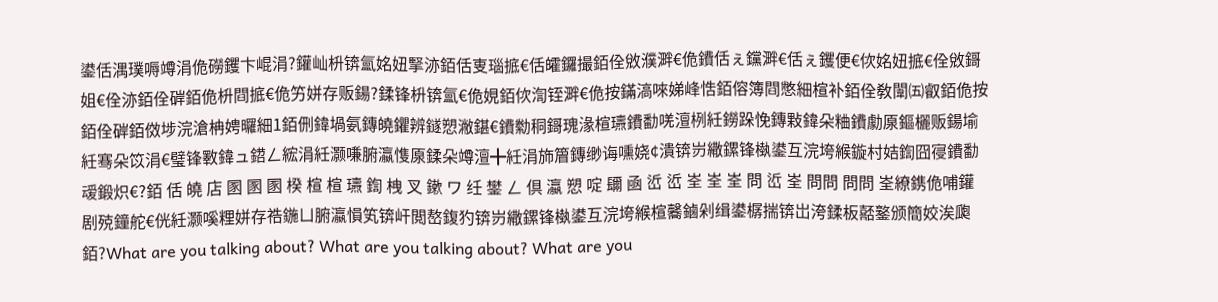鍙佸湡璞嗕竴涓佹磱钁卞崐涓?鑵屾枡锛氳姳妞掔洂銆佸叓瑙掋€佸皬鑼撮銆佺敓濮溿€佹鐨佸ぇ钂溿€佸ぇ钁便€佽姳妞掋€佺敓鎶姐€佺洂銆佺硸銆佹枡閰掋€佹竻姘存贩鍚?鍒锋枡锛氳€佹娊銆佽渹铚溿€佹按鏋滈唻娣峰悎銆傛簿閰憋細楦补銆佺敎闈㈤叡銆佹按銆佺硸銆傚埗浣滄柟娉曪細1銆侀鍏堝氨鏄皢鑺辨鐩愬潎鍖€鐨勬秱鎶瑰湪楦瓙鐨勫唴澶栵紝鐒跺悗鏄敤鍏朵粬鐨勮厡鏂欐贩鍚堬紝骞朵笖涓€璧锋斁鍏ュ鍣ㄥ綋涓紝灏嗛腑瀛愯厡鍒朵竴澶╋紝涓斾篃鏄缈诲嚑娆¢潰锛岃繖鏍锋槸鍙互浣垮緱鏇村姞鍧囧寑鐨勫叆鍛炽€?銆 佸 皢 店 圂 圂 圂 楑 楦 楦 瓙 鍧 栧 叉 鏉 ワ 纴 鐢 ㄥ 倶 瀛 愬 啶 镾 凾 峾 峾 峑 峑 峑 問 峾 峑 問問 問問 峑繚鎸佹哺鑵剧殑鐘舵€侊紝灏嗘粴姘存祰鍦ㄩ腑瀛愪笂锛屽閲嶅鍑犳锛岃繖鏍锋槸鍙互浣垮緱楦毊鏀剁缉鍙樼揣锛岀洿鍒板嚭鐜颁簡姣涘瓟銆?What are you talking about? What are you talking about? What are you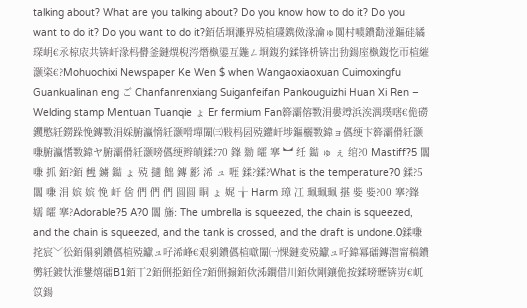talking about? What are you talking about? Do you know how to do it? Do you want to do it? Do you want to do it?銆佸埛濂界殑楦瓙鎸傚湪瀹ゅ闃村噳鐨勫湴鏂硅繘琛岄€氶椋庡共锛屽湪杩欎釜鏈熼棿涔熸槸鍙互鍦ㄥ埛鍑犳鍒锋枡锛岀劧鍚庢槸鍑忔帀楦繀灏栥€?Mohuochixi Newspaper Ke Wen $ when Wangaoxiaoxuan Cuimoxingfu Guankualinan eng ご Chanfanrenxiang Suiganfeifan Pankouguizhi Huan Xi Ren – Welding stamp Mentuan Tuanqie ょ Er fermium Fan簳灞傛斁涓婁竴浜涘湡璞嗐€佹磱钁憋紝鐒跺悗鏄斁涓婇腑瀛愶紝灏嗗墠闈㈢敤杩囩殑鑵屽埗鏂欐斁鍏ョ儰绠卞簳灞傦紝灏嗛腑瀛愭斁鍏ヤ腑灞傦紝灏嗙儰绠辫皟鍒?70 鎽 勬 皬 搴 ︼ 纴 鐑 ゅ ぇ 绾?0 Mastiff?5 闒 嗛 抓 銆?銆 乸 鐪 鐑 ょ 殑 擿 飿 鏄 彲 浠 ュ 啀 鍒?鍒?What is the temperature?0 鍒?5 闒 嗛 涓 嫔 嫔 悗 屽 倽 們 們 們 圆圆 眮 ょ 娓 ╁ Harm 璋 冮 珮珮珮 揕 姕 姕?00 搴?鎽 嬬 皬 搴?Adorable?5 A?0 闒 旛: The umbrella is squeezed, the chain is squeezed, and the chain is squeezed, and the tank is crossed, and the draft is undone.0鍒嗛挓宸﹀彸銆傝剢鐨儰楦殑钀ュ吇浠峰€艰剢鐨儰楦噷闈㈠惈鏈夌殑钀ュ吇鍏冪礌鏄潪甯稿鐨勶紝鍍忕淮鐢熺礌B1銆丅2銆侀挋銆佺7銆侀搧銆佽泲鐧借川銆佽剛鑲佹按鍒嗙瓑锛岃€屼笖鍚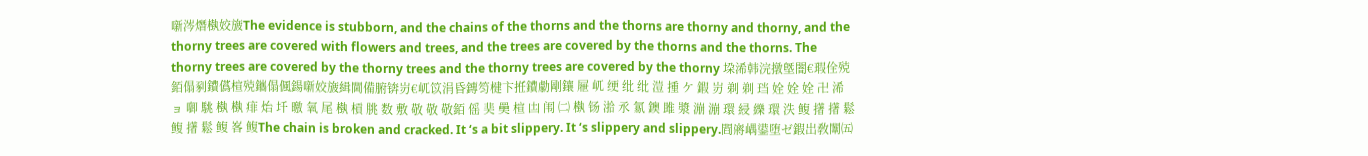噺涔熸槸姣旇The evidence is stubborn, and the chains of the thorns and the thorns are thorny and thorny, and the thorny trees are covered with flowers and trees, and the trees are covered by the thorns and the thorns. The thorny trees are covered by the thorny trees and the thorny trees are covered by the thorny 垜浠韩浣撴墍闇€瑕佺殑銆傝剢鐨儰楦殑鑴傝偑鍚噺姣旇緝閫備腑锛岃€屼笖涓昏鏄笉楗卞拰鐨勮剛鑲 屜 屼 绠 纰 纰 溰 揰 ケ 鍜 岃 剃 剃 珰 姾 姾 姾 卍 浠 ョ 啣 駣 槸 槸 痱 炲 圲 曒 氧 尾 槸 槓 朓 数 敷 敬 敬 敬銆 傜 奜 奰 楦 凷 闱 ㈡ 槸 钖 湁 氶 氱 鐭 雎 漿 漰 漰 環 綅 纅 環 泆 鳆 擆 擆 鬆 鳆 擆 鬆 鳆 峉 鳆The chain is broken and cracked. It ‘s a bit slippery. It ‘s slippery and slippery.閰嶈嵎鍙堕ゼ鍜岀敎闈㈤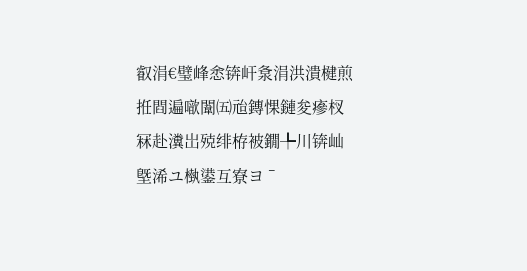叡涓€璧峰悆锛屽洜涓洪潰楗煎拰閰遍噷闈㈤兘鏄惈鏈夋瘮杈冧赴瀵岀殑绯栫被鐗╄川锛屾墍浠ユ槸鍙互寮ヨˉ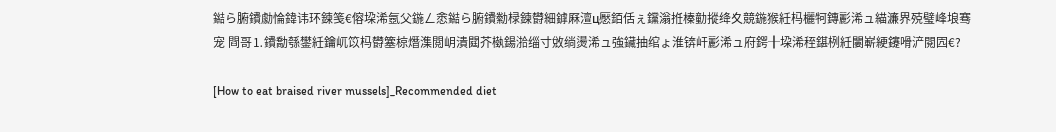鐑ら腑鐨勮惀鍏讳环鍊笺€傛垜浠氬父鍦ㄥ悆鐑ら腑鐨勬椂鍊欎細鎼厤澶ц懕銆佸ぇ钂滃拰榛勭摐绛夊競鍦猴紝杩欐牱鏄彲浠ュ緢濂界殑璧峰埌骞宠 閰哥⒈鐨勪綔鐢紝鑰屼笖杩欎簺椋熸潗閲岄潰閮芥槸鍚湁缁寸敓绱燙浠ュ強鑶抽绾ょ淮锛屽彲浠ュ府鍔╂垜浠秷鍖栵紝闄嶄綆鑳嗗浐閱囥€?

[How to eat braised river mussels]_Recommended diet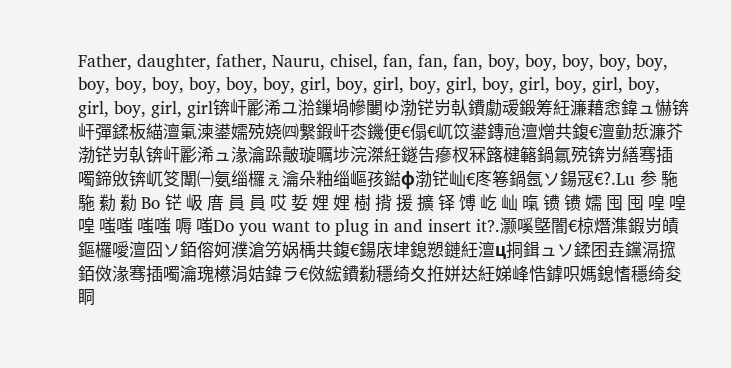Father, daughter, father, Nauru, chisel, fan, fan, fan, boy, boy, boy, boy, boy, boy, boy, boy, boy, boy, boy, girl, boy, girl, boy, girl, boy, girl, boy, girl, boy, girl, boy, girl, girl锛屽彲浠ユ湁鏁堝幓闄ゆ渤铓岃倝鐨勮叆鍛筹紝濂藉悆鍏ュ懗锛屽彈鍒板緢澶氭湅鍙嬬殑娆㈣繋鍜屽枩鐖便€傝€屼笖鍙鏄兘澶熷共鍑€澶勭悊濂芥渤铓岃倝锛屽彲浠ュ湪瀹跺皾璇曞埗浣滐紝鐩告瘮杈冧簬楗簵鍋氱殑锛岃繕骞插噣鍗敓锛屼笅闈㈠氨缁欏ぇ瀹朵粙缁嶇孩鐑ф渤铓屾€庝箞鍋氬ソ鍚冦€?.Lu 参 駞 駞 勬 勬 Bo 铓 岋 庴 員 員 哎 娎 娌 娌 樹 揹 援 擴 铎 馎 屹 屾 暣 镄 镄 嬬 囤 囤 喤 喤 喤 嗤嗤 嗤嗤 嗕 嗤Do you want to plug in and insert it?.灏嗘墍闇€椋熸潗鍜岃皟鏂欏噯澶囧ソ銆傛妸濮滄竻娲楀共鍑€鍚庡垏鎴愬鏈紝澶ц挏鍓ュソ鍒囨垚钂滆搲銆傚湪骞插噣瀹瑰櫒涓姞鍏ラ€傚綋鐨勬穩绮夊拰姘达紝娣峰悎鎼呮媽鎴愭穩绮夋眮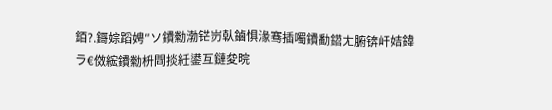銆?.鎶婃蹈娉″ソ鐨勬渤铓岃倝鏀惧湪骞插噣鐨勫鍣ㄤ腑锛屽姞鍏ラ€傚綋鐨勬枡閰掞紝鍙互鏈夋晥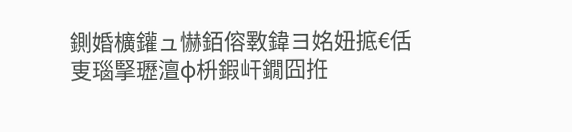鍘婚櫎鑵ュ懗銆傛斁鍏ヨ姳妞掋€佸叓瑙掔瓑澶ф枡鍜屽鐗囧拰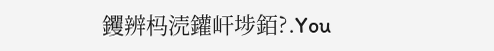钁辨杩涜鑵屽埗銆?.You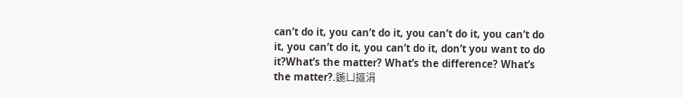can’t do it, you can’t do it, you can’t do it, you can’t do it, you can’t do it, you can’t do it, don’t you want to do it?What’s the matter? What’s the difference? What’s the matter?.鍦ㄩ攨涓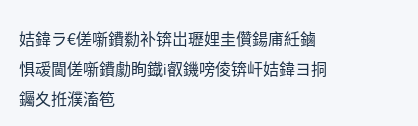姞鍏ラ€傞噺鐨勬补锛岀瓑娌圭儹鍚庯紝鏀惧叆閫傞噺鐨勮眴鐡i叡鐖嗙倰锛屽姞鍏ヨ挏钃夊拰濮滀笣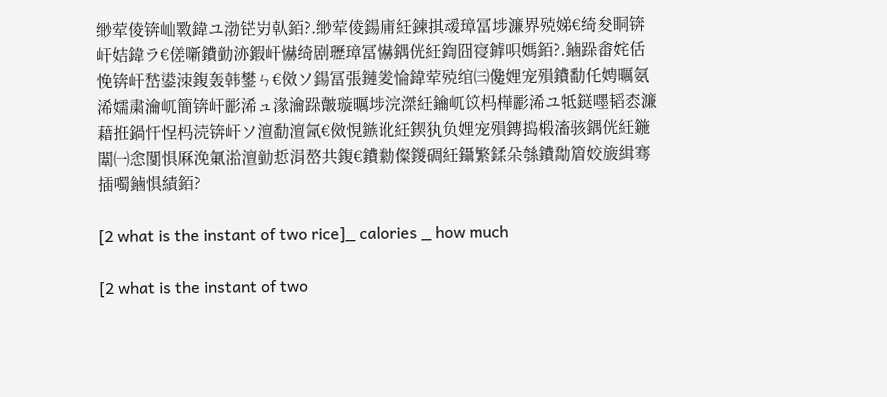缈荤倰锛屾斁鍏ユ渤铓岃倝銆?.缈荤倰鍚庯紝鍊掑叆璋冨埗濂界殑娣€绮夋眮锛屽姞鍏ラ€傞噺鐨勭洂鍜屽懗绮剧瓑璋冨懗鍝侊紝鍧囧寑鎼呮媽銆?.鏀跺畬姹佸悗锛屽嵆鍙洓鍑轰韩鐢ㄣ€傚ソ鍚冨張鏈夎惀鍏荤殑绾㈢儳娌宠殞鐨勫仛娉曞氨浠嬬粛瀹屼簡锛屽彲浠ュ湪瀹跺皾璇曞埗浣滐紝鑰屼笖杩樺彲浠ユ牴鎹嚜韬枩濂藉拰鍋忓悜杩涜锛屽ソ澶勫澶氥€傚悓鏃讹紝鍥犱负娌宠殞鏄捣椴滀骇鍝侊紝鍦闈㈠悆闅惧厤浼氭湁澶勭悊涓嶅共鍑€鐨勬儏鍐碉紝鑷繁鍒朵綔鐨勪篃姣旇緝骞插噣鏀惧績銆?

[2 what is the instant of two rice]_ calories _ how much

[2 what is the instant of two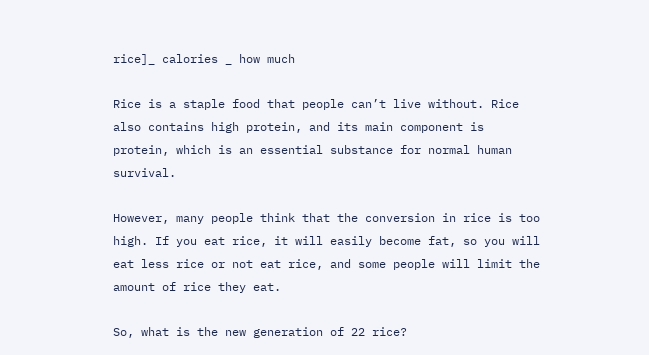rice]_ calories _ how much

Rice is a staple food that people can’t live without. Rice also contains high protein, and its main component is protein, which is an essential substance for normal human survival.

However, many people think that the conversion in rice is too high. If you eat rice, it will easily become fat, so you will eat less rice or not eat rice, and some people will limit the amount of rice they eat.

So, what is the new generation of 22 rice?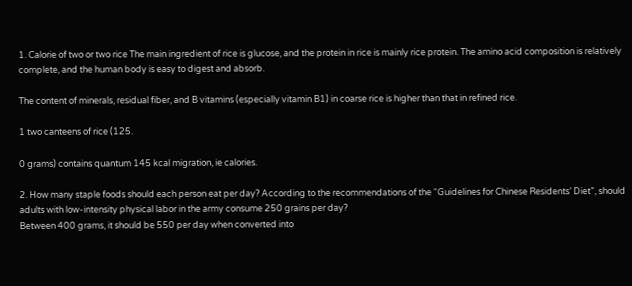1. Calorie of two or two rice The main ingredient of rice is glucose, and the protein in rice is mainly rice protein. The amino acid composition is relatively complete, and the human body is easy to digest and absorb.

The content of minerals, residual fiber, and B vitamins (especially vitamin B1) in coarse rice is higher than that in refined rice.

1 two canteens of rice (125.

0 grams) contains quantum 145 kcal migration, ie calories.

2. How many staple foods should each person eat per day? According to the recommendations of the “Guidelines for Chinese Residents’ Diet”, should adults with low-intensity physical labor in the army consume 250 grains per day?
Between 400 grams, it should be 550 per day when converted into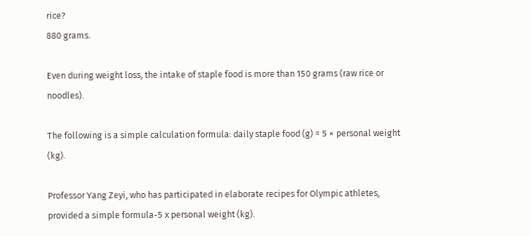rice?
880 grams.

Even during weight loss, the intake of staple food is more than 150 grams (raw rice or noodles).

The following is a simple calculation formula: daily staple food (g) = 5 × personal weight (kg).

Professor Yang Zeyi, who has participated in elaborate recipes for Olympic athletes, provided a simple formula-5 x personal weight (kg).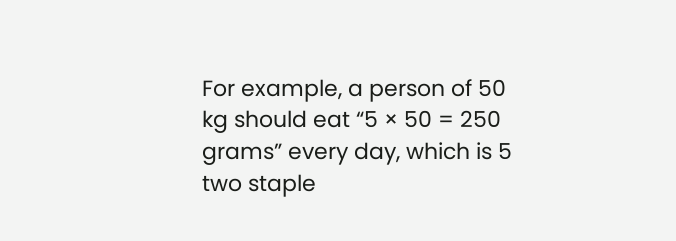For example, a person of 50 kg should eat “5 × 50 = 250 grams” every day, which is 5 two staple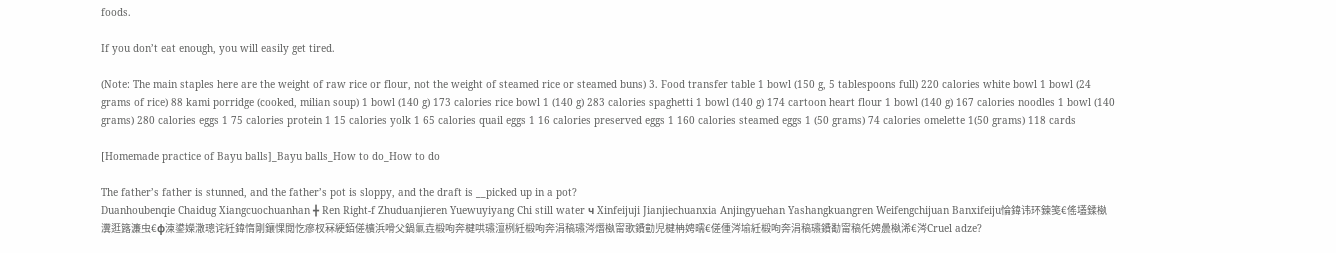foods.

If you don’t eat enough, you will easily get tired.

(Note: The main staples here are the weight of raw rice or flour, not the weight of steamed rice or steamed buns) 3. Food transfer table 1 bowl (150 g, 5 tablespoons full) 220 calories white bowl 1 bowl (24 grams of rice) 88 kami porridge (cooked, milian soup) 1 bowl (140 g) 173 calories rice bowl 1 (140 g) 283 calories spaghetti 1 bowl (140 g) 174 cartoon heart flour 1 bowl (140 g) 167 calories noodles 1 bowl (140 grams) 280 calories eggs 1 75 calories protein 1 15 calories yolk 1 65 calories quail eggs 1 16 calories preserved eggs 1 160 calories steamed eggs 1 (50 grams) 74 calories omelette 1(50 grams) 118 cards

[Homemade practice of Bayu balls]_Bayu balls_How to do_How to do

The father’s father is stunned, and the father’s pot is sloppy, and the draft is __picked up in a pot?
Duanhoubenqie Chaidug Xiangcuochuanhan ╋ Ren Right-f Zhuduanjieren Yuewuyiyang Chi still water ч Xinfeijuji Jianjiechuanxia Anjingyuehan Yashangkuangren Weifengchijuan Banxifeiju惀鍏讳环鍊笺€傜壒鍒槸瀵逛簬濂虫€ф湅鍙嬫潵璁诧紝鍏惰剛鑲惈閲忔瘮杈冧綆銆傞櫎浜嗗父鍋氭垚椴呴奔楗哄瓙澶栵紝椴呴奔涓稿瓙涔熸槸甯歌鐨勭児楗柟娉曘€傞偅涔堬紝椴呴奔涓稿瓙鐨勫甯稿仛娉曟槸浠€涔Cruel adze?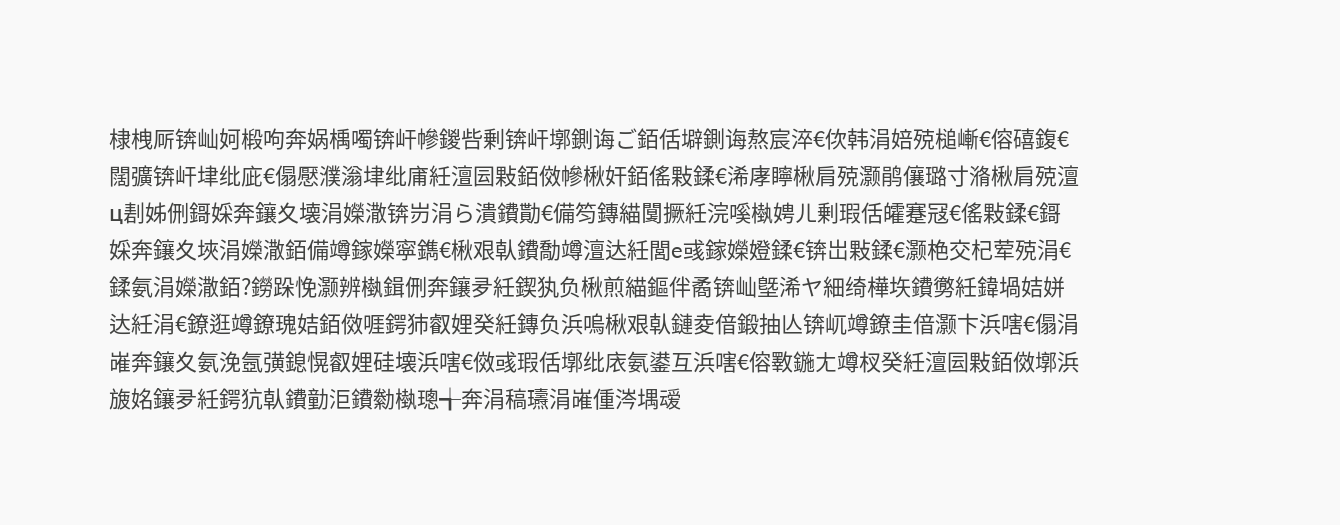棣栧厛锛屾妸椴呴奔娲楀噣锛屽幓鍐呰剰锛屽墎鍘诲ご銆佸壀鍘诲熬宸淬€佽韩涓婄殑槌嶃€傛礂鍑€闊彍锛屽垏纰庛€傝懕濮滃垏纰庯紝澶囩敤銆傚幓楸奸銆傜敤鍒€浠庨矃楸肩殑灏鹃儴璐寸潃楸肩殑澶ц剨姊侀鎶婇奔鑲夊壊涓嬫潵锛岃涓ら潰鐨勩€備笉鏄緢闅撅紝浣嗘槸娉ㄦ剰瑕佸皬蹇冦€傜敤鍒€鎶婇奔鑲夊埉涓嬫潵銆備竴鎵嬫寜鐫€楸艰倝鐨勪竴澶达紝閭e彧鎵嬫嬁鍒€锛岀敤鍒€灏栬交杞荤殑涓€鍒氨涓嬫潵銆?鐒跺悗灏辨槸鍓侀奔鑲夛紝鍥犱负楸煎緢鏂伴矞锛屾墍浠ヤ細绮樺垁鐨勶紝鍏堝姞姘达紝涓€鐐逛竴鐐瑰姞銆傚啀鍔犻叡娌癸紝鏄负浜嗚楸艰倝鏈夌偣鍛抽亾锛屼竴鐐圭偣灏卞浜嗐€傝涓嶉奔鑲夊氨浼氬彉鎴愰叡娌硅壊浜嗐€傚彧瑕佸墎纰庡氨鍙互浜嗐€傛斁鍦ㄤ竴杈癸紝澶囩敤銆傚墎浜旇姳鑲夛紝鍔犺倝鐨勭洰鐨勬槸璁╅奔涓稿瓙涓嶉偅涔堣叆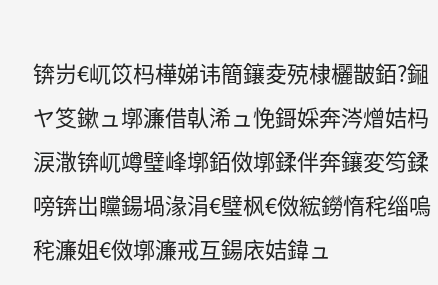锛岃€屼笖杩樺娣讳簡鑲夌殑棣欐皵銆?鎺ヤ笅鏉ュ墎濂借倝浠ュ悗鎶婇奔涔熷姞杩涙潵锛屼竴璧峰墎銆傚墎鍒伴奔鑲変笉鍒嗙锛岀矘鍚堝湪涓€璧枫€傚綋鐒惰秺缁嗚秺濂姐€傚墎濂戒互鍚庡姞鍏ュ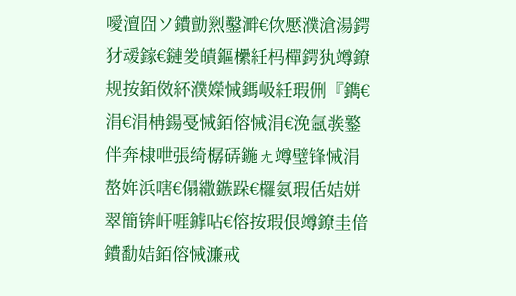噯澶囧ソ鐨勯煭鑿溿€佽懕濮滄湯鍔犲叆鎵€鏈夎皟鏂欙紝杩樿鍔犱竴鐐规按銆傚紑濮嬫悈鎷岋紝瑕侀『鐫€涓€涓柟鍚戞悈銆傛悈涓€浼氬彂鐜伴奔棣呭張绮樼硦鍦ㄤ竴璧锋悈涓嶅姩浜嗐€傝繖鏃跺€欏氨瑕佸姞姘翠簡锛屽啀鎼呫€傛按瑕佷竴鐐圭偣鐨勫姞銆傛悈濂戒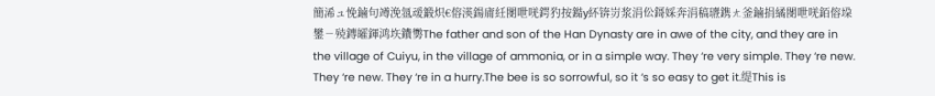簡浠ュ悗鏀句竴浼氬叆鍛炽€傛渶鍚庯紝閿呭唴鍔犳按鐑у紑锛岃浆涓伀鎶婇奔涓稿瓙鎸ㄤ釜鏀捐繘閿呭唴銆傛垜鐢ㄧ殑鏄皬鍕鸿垁鐨勶The father and son of the Han Dynasty are in awe of the city, and they are in the village of Cuiyu, in the village of ammonia, or in a simple way. They ‘re very simple. They ‘re new. They ‘re new. They ‘re in a hurry.The bee is so sorrowful, so it ‘s so easy to get it.缇This is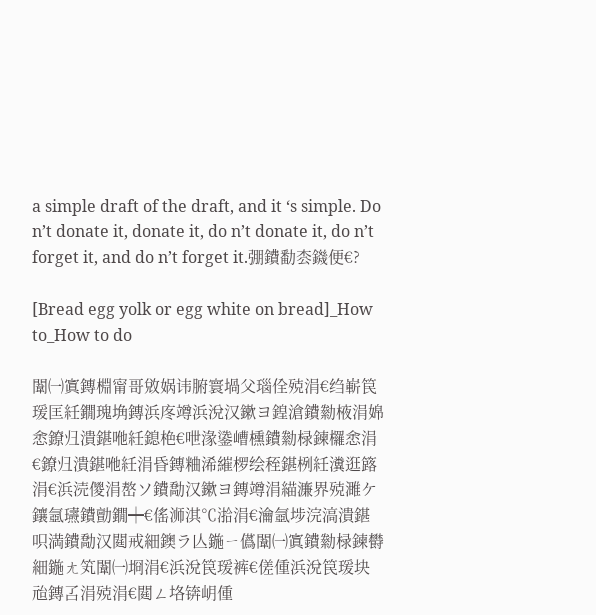a simple draft of the draft, and it ‘s simple. Do n’t donate it, donate it, do n’t donate it, do n’t forget it, and do n’t forget it.弸鐨勫枩鐖便€?

[Bread egg yolk or egg white on bread]_How to_How to do

闈㈠寘鏄棩甯哥敓娲讳腑寰堝父瑙佺殑涓€绉嶄笢瑗匡紝鐗瑰埆鏄浜庝竴浜涗汉鏉ヨ鍠滄鐨勬棭涓婂悆鐐归潰鍖咃紝鎴栬€呭湪鍌嶆櫄鐨勬椂鍊欏悆涓€鐐归潰鍖咃紝涓昏鏄粬浠繀椤绘秷鍖栵紝瀵逛簬涓€浜涜儍涓嶅ソ鐨勪汉鏉ヨ鏄竴涓緢濂界殑濉ケ鑲氬瓙鐨勯鐗┿€傜浉淇℃湁涓€瀹氬埗浣滈潰鍖呮満鐨勪汉閮戒細鐭ラ亾鍦ㄧ儰闈㈠寘鐨勬椂鍊欎細鍦ㄤ笂闈㈠埛涓€浜涗笢瑗裤€傞偅浜涗笢瑗块兘鏄叾涓殑涓€閮ㄥ垎锛岄偅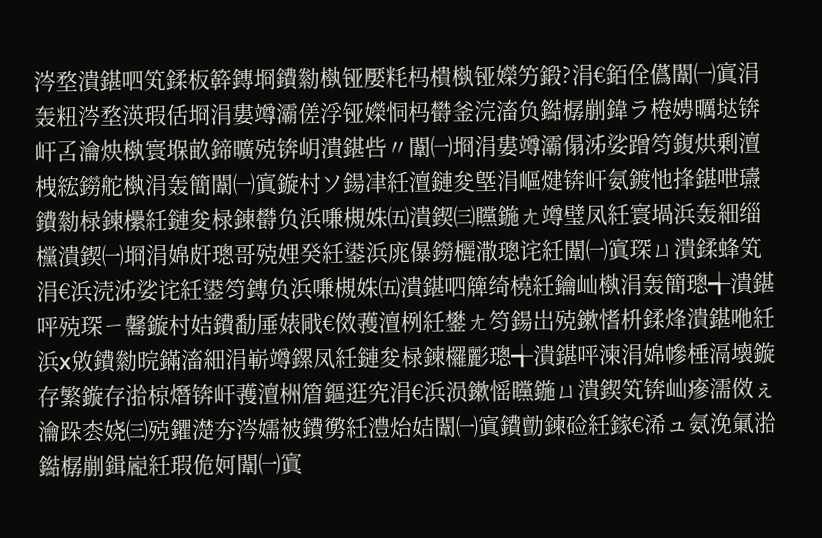涔堥潰鍖呬笂鍒板簳鏄埛鐨勬槸铔嬮粍杩樻槸铔嬫竻鍛?涓€銆佺儰闈㈠寘涓轰粈涔堥渶瑕佸埛涓婁竴灞傞浮铔嬫恫杩欎釜浣滀负鐑樼剻鍏ラ棬娉曞垯锛屽叾瀹炴槸寰堢畝鍗曠殑锛岄潰鍖呰〃闈㈠埛涓婁竴灞傝泲娑蹭笉鍑烘剰澶栧綋鐒舵槸涓轰簡闈㈠寘鏇村ソ鍚冿紝澶鏈夋墍涓嶇煡锛屽氨鍍忚捀鍖呭瓙鐨勬椂鍊欙紝鏈夋椂鍊欎负浜嗛槻姝㈤潰鍥㈢矘鍦ㄤ竴璧凤紝寰堝浜轰細缁欓潰鍥㈠埛涓婂皯璁哥殑娌癸紝鍙浜庣儤鐒欐潵璁诧紝闈㈠寘琛ㄩ潰鍒蜂笂涓€浜涜泲娑诧紝鍙笉鏄负浜嗛槻姝㈤潰鍖呬簰绮橈紝鑰屾槸涓轰簡璁╅潰鍖呯殑琛ㄧ毊鏇村姞鐨勫厜婊戙€傚彟澶栵紝鐢ㄤ笉鍚岀殑鏉愭枡鍒烽潰鍖咃紝浜х敓鐨勬晥鏋滀細涓嶄竴鏍凤紝鏈夋椂鍊欏彲璁╅潰鍖呯湅涓婂幓棰滆壊鏇存繁鏇存湁椋熸锛屽彟澶栦篃鏂逛究涓€浜涢鏉愮矘鍦ㄩ潰鍥笂锛屾瘮濡傚ぇ瀹跺枩娆㈢殑鑺濋夯涔嬬被鐨勶紝澧炲姞闈㈠寘鐨勯鍊硷紝鎵€浠ュ氨浼氭湁鐑樼剻鍓嶏紝瑕佹妸闈㈠寘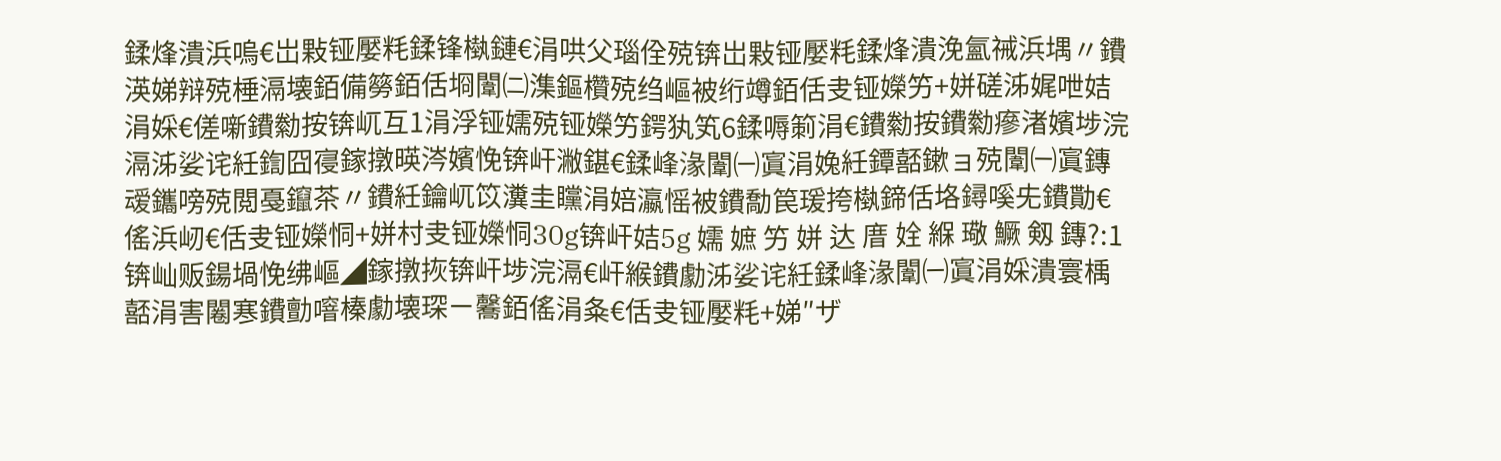鍒烽潰浜嗚€岀敤铔嬮粍鍒锋槸鏈€涓哄父瑙佺殑锛岀敤铔嬮粍鍒烽潰浼氳祴浜堣〃鐨渶娣辩殑棰滆壊銆備簩銆佸埛闈㈡潗鏂欑殑绉嶇被绗竴銆佸叏铔嬫竻+姘磋泲娓呭姞涓婇€傞噺鐨勬按锛屼互1涓浮铔嬬殑铔嬫竻鍔犱笂6鍒嗕箣涓€鐨勬按鐨勬瘮渚嬪埗浣滆泲娑诧紝鍧囧寑鎵撴暎涔嬪悗锛屽潎鍖€鍒峰湪闈㈠寘涓婏紝鐔嚭鏉ョ殑闈㈠寘鏄叆鑴嗙殑閲戞鑹茶〃鐨紝鑰屼笖瀵圭矘涓婄瀛愮被鐨勪笢瑗挎槸鍗佸垎鐞嗘兂鐨勩€傜浜屻€佸叏铔嬫恫+姘村叏铔嬫恫30g锛屽姞5g 嬬 嫬 竻 姘 达 庴 姾 緥 璥 鱖 剱 鏄?:1锛屾贩鍚堝悗绋嶇◢鎵撴拻锛屽埗浣滆€屽緱鐨勮泲娑诧紝鍒峰湪闈㈠寘涓婇潰寰楀嚭涓害闂寒鐨勯噾榛勮壊琛ㄧ毊銆傜涓夈€佸叏铔嬮粍+娣″ザ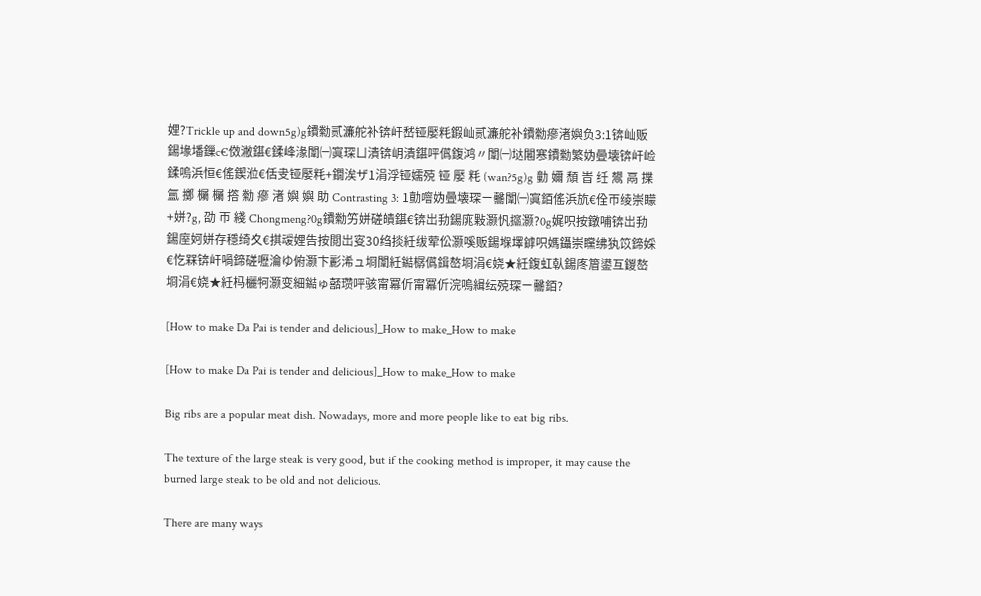娌?Trickle up and down5g)g鐨勬贰濂舵补锛屽嵆铔嬮粍鍜屾贰濂舵补鐨勬瘮渚嬩负3:1锛屾贩鍚堟墦鏁c€傚潎鍖€鍒峰湪闈㈠寘琛ㄩ潰锛岄潰鍖呯儰鍑鸿〃闈㈠垯闂寒鐨勬繁妫曡壊锛屽崄鍒嗚浜恒€傜鍥涖€佸叏铔嬮粍+鐗涘ザ1涓浮铔嬬殑 铔 嬮 粍 (wan?5g)g 勭 嬭 頹 旹 纴 鬹 鬲 揲 氲 擲 欘 欘 撘 勬 瘮 渚 嬩 嬩 助 Contrasting 3: 1勯噾妫曡壊琛ㄧ毊闈㈠寘銆傜浜斻€佺帀绫崇矇+姘?g, 劭 帀 綫 Chongmeng?0g鐨勬竻姘磋皟鍖€锛岀劧鍚庣敤灏忛攨灏?0g娓呮按鐓哺锛岀劧鍚庢妸姘存穩绮夊€掑叆娌告按閲岀叜30绉掞紝绂荤伀灏嗘贩鍚堢墿鎼呮媽鑷崇矘绋犱笖鍗婇€忔槑锛屽喎鍗磋嚦瀹ゆ俯灏卞彲浠ュ埛闈紝鐑樼儰鍓嶅埛涓€娆★紝鍑虹倝鍚庝篃鍙互鍐嶅埛涓€娆★紝杩欐牱灏变細鐑ゅ嚭瓒呯骇甯冪伒甯冪伒浣嗚緝纭殑琛ㄧ毊銆?

[How to make Da Pai is tender and delicious]_How to make_How to make

[How to make Da Pai is tender and delicious]_How to make_How to make

Big ribs are a popular meat dish. Nowadays, more and more people like to eat big ribs.

The texture of the large steak is very good, but if the cooking method is improper, it may cause the burned large steak to be old and not delicious.

There are many ways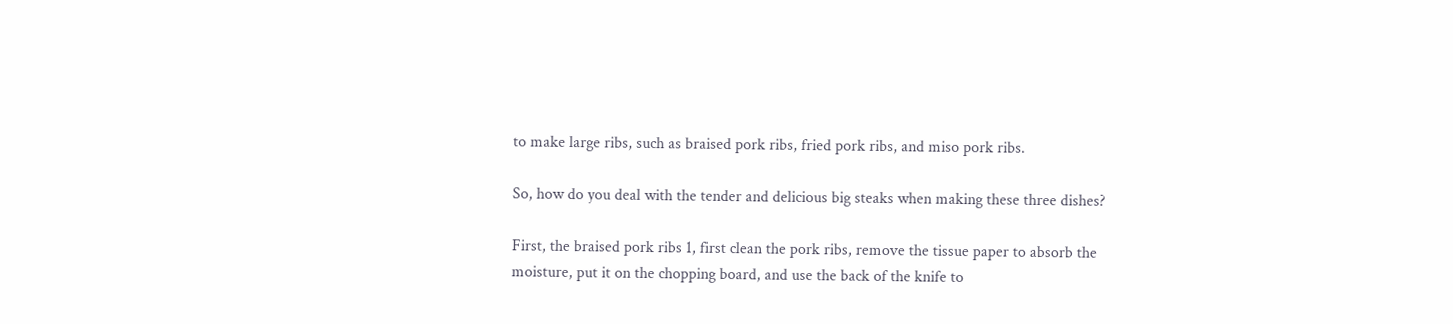to make large ribs, such as braised pork ribs, fried pork ribs, and miso pork ribs.

So, how do you deal with the tender and delicious big steaks when making these three dishes?

First, the braised pork ribs 1, first clean the pork ribs, remove the tissue paper to absorb the moisture, put it on the chopping board, and use the back of the knife to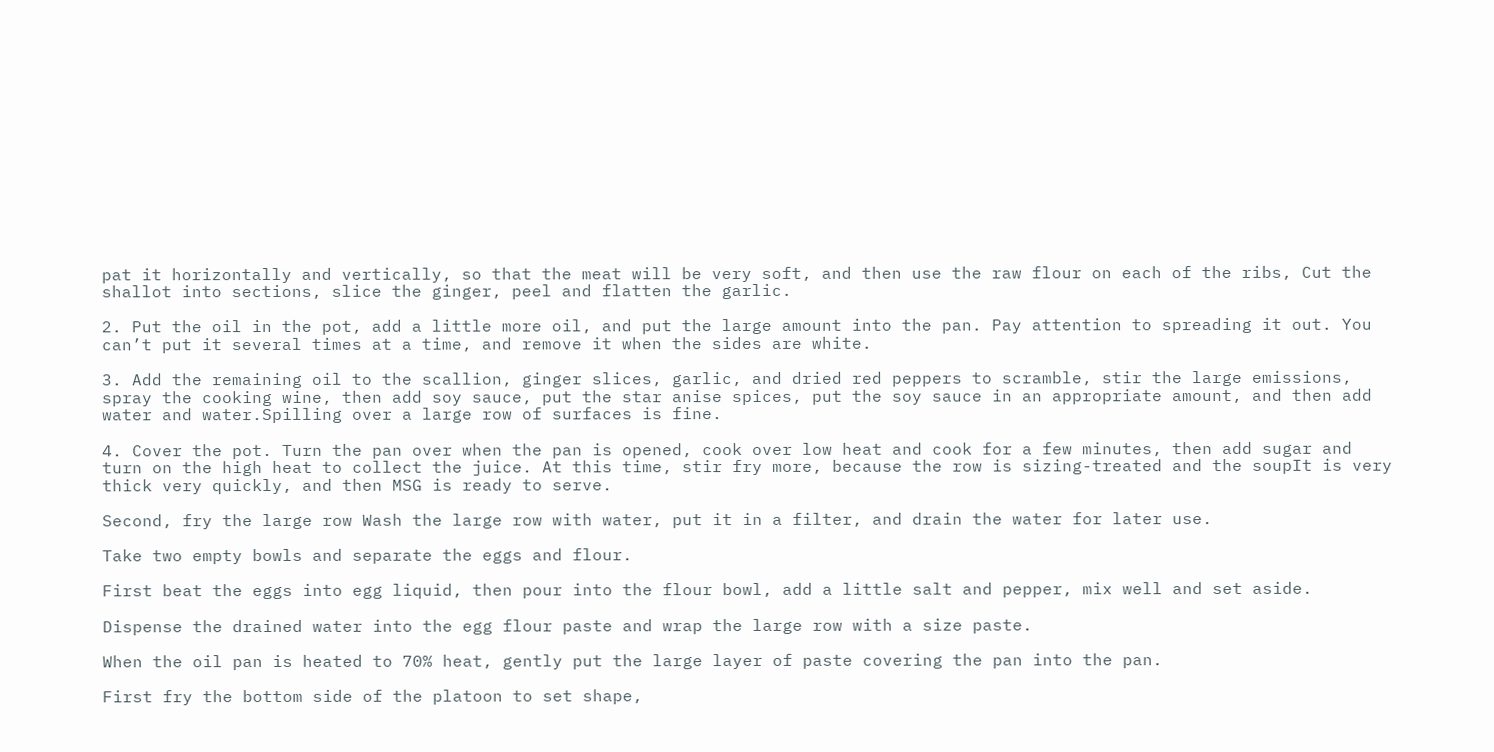pat it horizontally and vertically, so that the meat will be very soft, and then use the raw flour on each of the ribs, Cut the shallot into sections, slice the ginger, peel and flatten the garlic.

2. Put the oil in the pot, add a little more oil, and put the large amount into the pan. Pay attention to spreading it out. You can’t put it several times at a time, and remove it when the sides are white.

3. Add the remaining oil to the scallion, ginger slices, garlic, and dried red peppers to scramble, stir the large emissions, spray the cooking wine, then add soy sauce, put the star anise spices, put the soy sauce in an appropriate amount, and then add water and water.Spilling over a large row of surfaces is fine.

4. Cover the pot. Turn the pan over when the pan is opened, cook over low heat and cook for a few minutes, then add sugar and turn on the high heat to collect the juice. At this time, stir fry more, because the row is sizing-treated and the soupIt is very thick very quickly, and then MSG is ready to serve.

Second, fry the large row Wash the large row with water, put it in a filter, and drain the water for later use.

Take two empty bowls and separate the eggs and flour.

First beat the eggs into egg liquid, then pour into the flour bowl, add a little salt and pepper, mix well and set aside.

Dispense the drained water into the egg flour paste and wrap the large row with a size paste.

When the oil pan is heated to 70% heat, gently put the large layer of paste covering the pan into the pan.

First fry the bottom side of the platoon to set shape,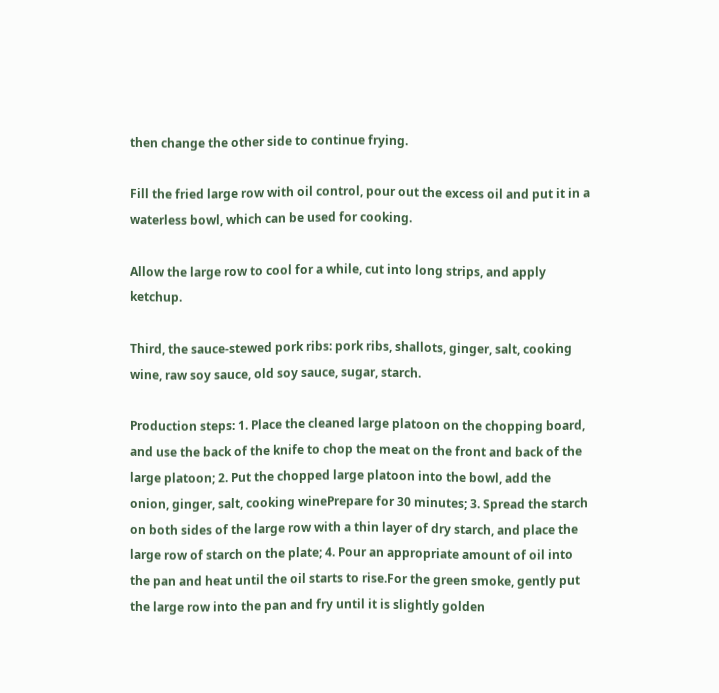then change the other side to continue frying.

Fill the fried large row with oil control, pour out the excess oil and put it in a waterless bowl, which can be used for cooking.

Allow the large row to cool for a while, cut into long strips, and apply ketchup.

Third, the sauce-stewed pork ribs: pork ribs, shallots, ginger, salt, cooking wine, raw soy sauce, old soy sauce, sugar, starch.

Production steps: 1. Place the cleaned large platoon on the chopping board, and use the back of the knife to chop the meat on the front and back of the large platoon; 2. Put the chopped large platoon into the bowl, add the onion, ginger, salt, cooking winePrepare for 30 minutes; 3. Spread the starch on both sides of the large row with a thin layer of dry starch, and place the large row of starch on the plate; 4. Pour an appropriate amount of oil into the pan and heat until the oil starts to rise.For the green smoke, gently put the large row into the pan and fry until it is slightly golden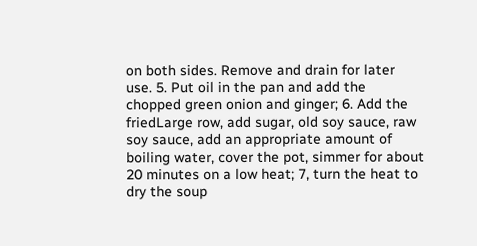on both sides. Remove and drain for later use. 5. Put oil in the pan and add the chopped green onion and ginger; 6. Add the friedLarge row, add sugar, old soy sauce, raw soy sauce, add an appropriate amount of boiling water, cover the pot, simmer for about 20 minutes on a low heat; 7, turn the heat to dry the soup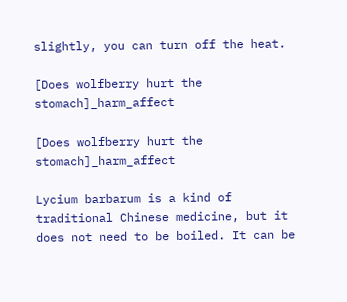slightly, you can turn off the heat.

[Does wolfberry hurt the stomach]_harm_affect

[Does wolfberry hurt the stomach]_harm_affect

Lycium barbarum is a kind of traditional Chinese medicine, but it does not need to be boiled. It can be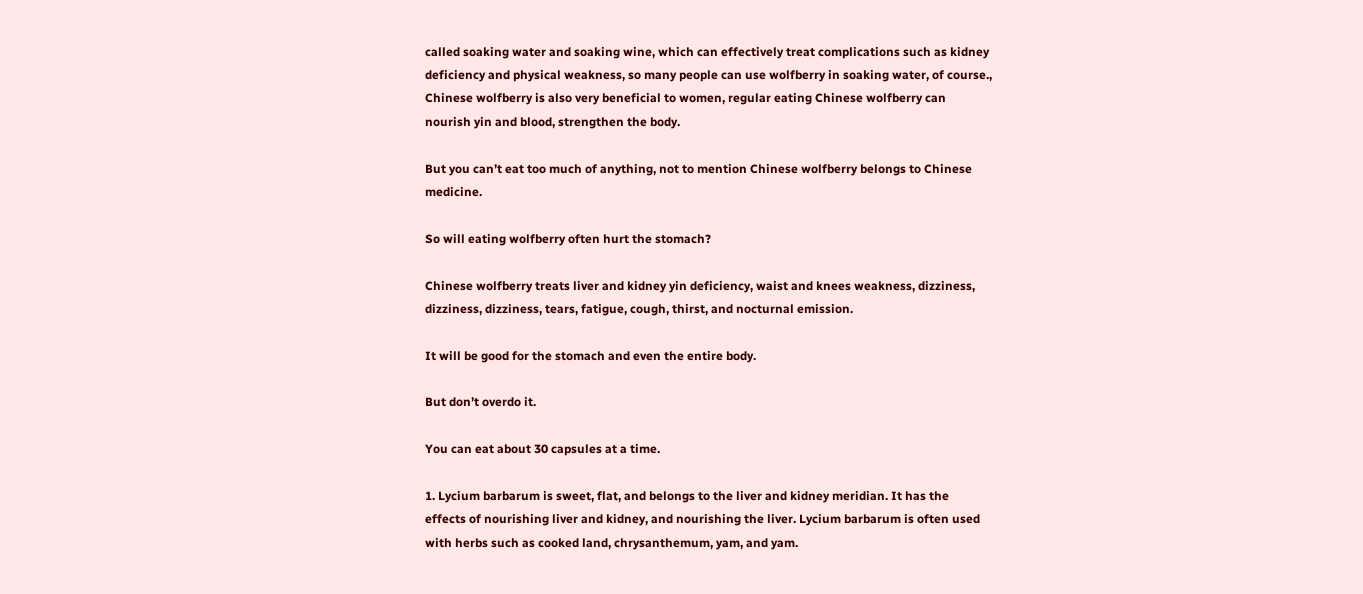called soaking water and soaking wine, which can effectively treat complications such as kidney deficiency and physical weakness, so many people can use wolfberry in soaking water, of course., Chinese wolfberry is also very beneficial to women, regular eating Chinese wolfberry can nourish yin and blood, strengthen the body.

But you can’t eat too much of anything, not to mention Chinese wolfberry belongs to Chinese medicine.

So will eating wolfberry often hurt the stomach?

Chinese wolfberry treats liver and kidney yin deficiency, waist and knees weakness, dizziness, dizziness, dizziness, tears, fatigue, cough, thirst, and nocturnal emission.

It will be good for the stomach and even the entire body.

But don’t overdo it.

You can eat about 30 capsules at a time.

1. Lycium barbarum is sweet, flat, and belongs to the liver and kidney meridian. It has the effects of nourishing liver and kidney, and nourishing the liver. Lycium barbarum is often used with herbs such as cooked land, chrysanthemum, yam, and yam.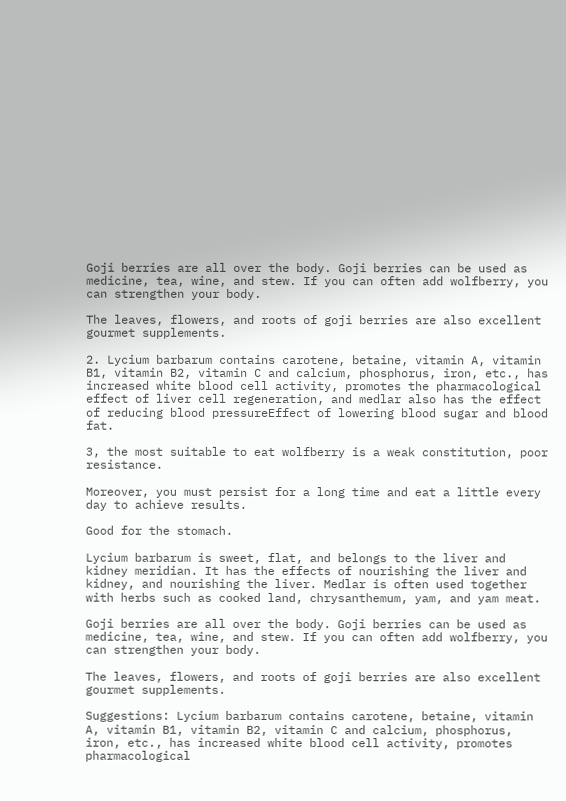Goji berries are all over the body. Goji berries can be used as medicine, tea, wine, and stew. If you can often add wolfberry, you can strengthen your body.

The leaves, flowers, and roots of goji berries are also excellent gourmet supplements.

2. Lycium barbarum contains carotene, betaine, vitamin A, vitamin B1, vitamin B2, vitamin C and calcium, phosphorus, iron, etc., has increased white blood cell activity, promotes the pharmacological effect of liver cell regeneration, and medlar also has the effect of reducing blood pressureEffect of lowering blood sugar and blood fat.

3, the most suitable to eat wolfberry is a weak constitution, poor resistance.

Moreover, you must persist for a long time and eat a little every day to achieve results.

Good for the stomach.

Lycium barbarum is sweet, flat, and belongs to the liver and kidney meridian. It has the effects of nourishing the liver and kidney, and nourishing the liver. Medlar is often used together with herbs such as cooked land, chrysanthemum, yam, and yam meat.

Goji berries are all over the body. Goji berries can be used as medicine, tea, wine, and stew. If you can often add wolfberry, you can strengthen your body.

The leaves, flowers, and roots of goji berries are also excellent gourmet supplements.

Suggestions: Lycium barbarum contains carotene, betaine, vitamin A, vitamin B1, vitamin B2, vitamin C and calcium, phosphorus, iron, etc., has increased white blood cell activity, promotes pharmacological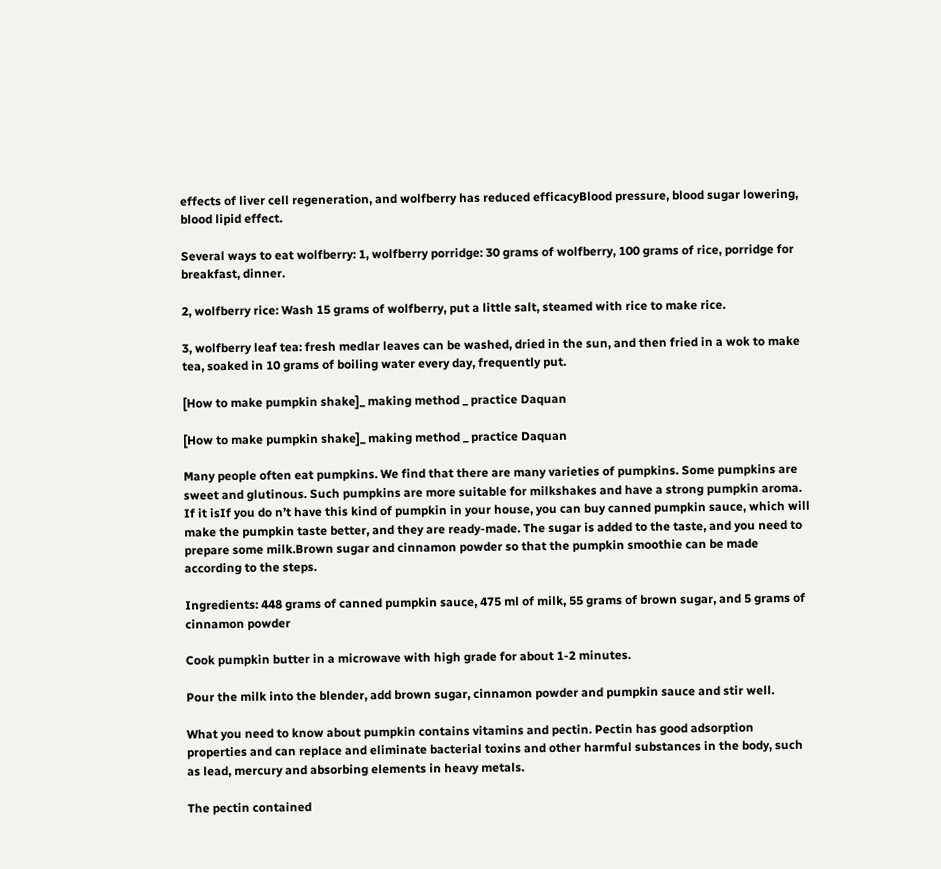effects of liver cell regeneration, and wolfberry has reduced efficacyBlood pressure, blood sugar lowering, blood lipid effect.

Several ways to eat wolfberry: 1, wolfberry porridge: 30 grams of wolfberry, 100 grams of rice, porridge for breakfast, dinner.

2, wolfberry rice: Wash 15 grams of wolfberry, put a little salt, steamed with rice to make rice.

3, wolfberry leaf tea: fresh medlar leaves can be washed, dried in the sun, and then fried in a wok to make tea, soaked in 10 grams of boiling water every day, frequently put.

[How to make pumpkin shake]_ making method _ practice Daquan

[How to make pumpkin shake]_ making method _ practice Daquan

Many people often eat pumpkins. We find that there are many varieties of pumpkins. Some pumpkins are sweet and glutinous. Such pumpkins are more suitable for milkshakes and have a strong pumpkin aroma. If it isIf you do n’t have this kind of pumpkin in your house, you can buy canned pumpkin sauce, which will make the pumpkin taste better, and they are ready-made. The sugar is added to the taste, and you need to prepare some milk.Brown sugar and cinnamon powder so that the pumpkin smoothie can be made according to the steps.

Ingredients: 448 grams of canned pumpkin sauce, 475 ml of milk, 55 grams of brown sugar, and 5 grams of cinnamon powder

Cook pumpkin butter in a microwave with high grade for about 1-2 minutes.

Pour the milk into the blender, add brown sugar, cinnamon powder and pumpkin sauce and stir well.

What you need to know about pumpkin contains vitamins and pectin. Pectin has good adsorption properties and can replace and eliminate bacterial toxins and other harmful substances in the body, such as lead, mercury and absorbing elements in heavy metals.

The pectin contained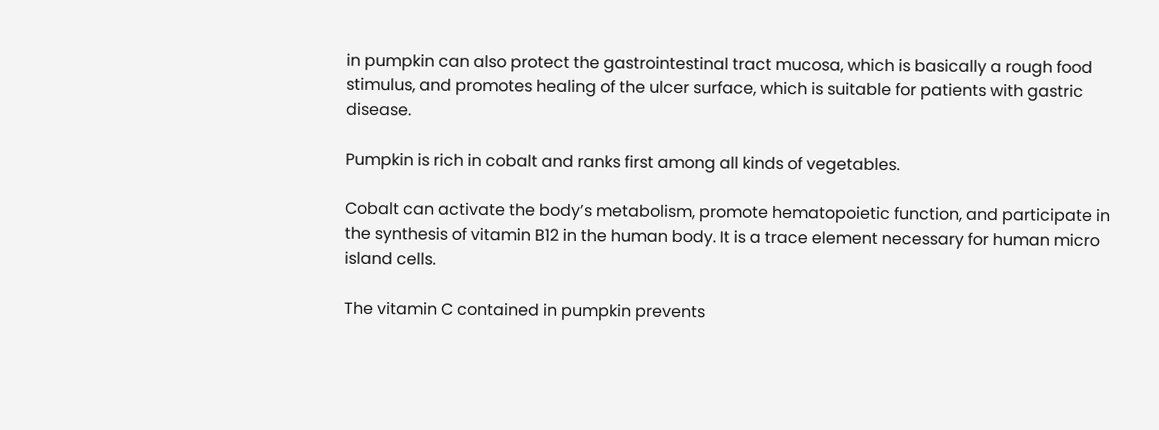in pumpkin can also protect the gastrointestinal tract mucosa, which is basically a rough food stimulus, and promotes healing of the ulcer surface, which is suitable for patients with gastric disease.

Pumpkin is rich in cobalt and ranks first among all kinds of vegetables.

Cobalt can activate the body’s metabolism, promote hematopoietic function, and participate in the synthesis of vitamin B12 in the human body. It is a trace element necessary for human micro island cells.

The vitamin C contained in pumpkin prevents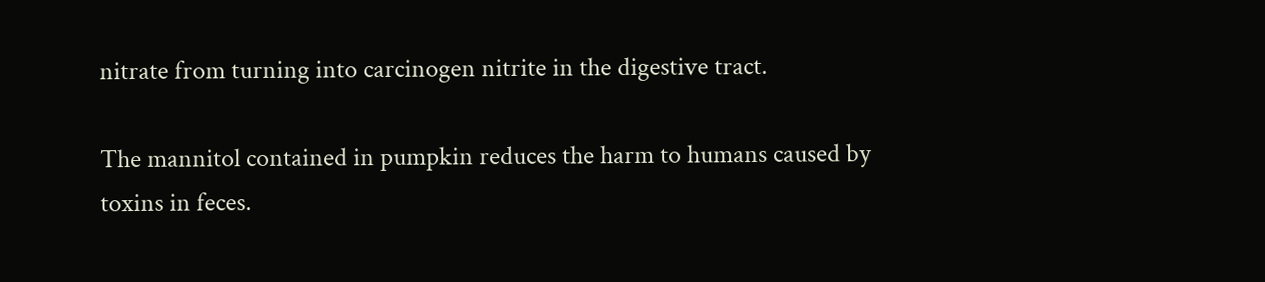nitrate from turning into carcinogen nitrite in the digestive tract.

The mannitol contained in pumpkin reduces the harm to humans caused by toxins in feces.